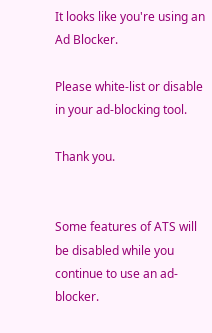It looks like you're using an Ad Blocker.

Please white-list or disable in your ad-blocking tool.

Thank you.


Some features of ATS will be disabled while you continue to use an ad-blocker.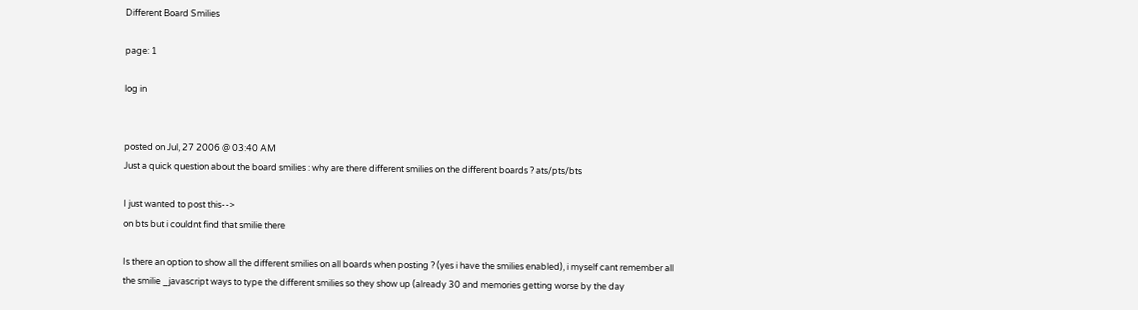Different Board Smilies

page: 1

log in


posted on Jul, 27 2006 @ 03:40 AM
Just a quick question about the board smilies : why are there different smilies on the different boards ? ats/pts/bts

I just wanted to post this-->
on bts but i couldnt find that smilie there

Is there an option to show all the different smilies on all boards when posting ? (yes i have the smilies enabled), i myself cant remember all the smilie _javascript ways to type the different smilies so they show up (already 30 and memories getting worse by the day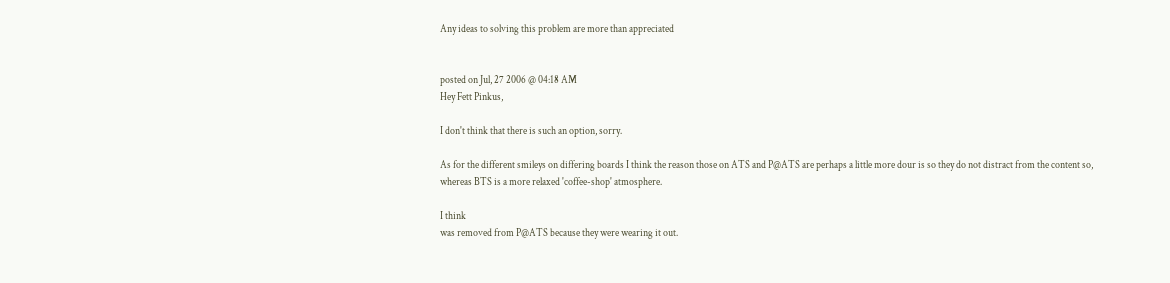Any ideas to solving this problem are more than appreciated


posted on Jul, 27 2006 @ 04:18 AM
Hey Fett Pinkus,

I don't think that there is such an option, sorry.

As for the different smileys on differing boards I think the reason those on ATS and P@ATS are perhaps a little more dour is so they do not distract from the content so, whereas BTS is a more relaxed 'coffee-shop' atmosphere.

I think
was removed from P@ATS because they were wearing it out.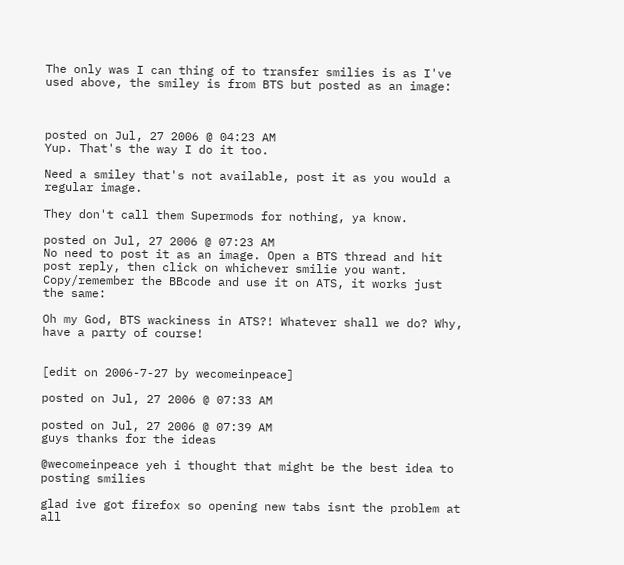The only was I can thing of to transfer smilies is as I've used above, the smiley is from BTS but posted as an image:



posted on Jul, 27 2006 @ 04:23 AM
Yup. That's the way I do it too.

Need a smiley that's not available, post it as you would a regular image.

They don't call them Supermods for nothing, ya know.

posted on Jul, 27 2006 @ 07:23 AM
No need to post it as an image. Open a BTS thread and hit post reply, then click on whichever smilie you want. Copy/remember the BBcode and use it on ATS, it works just the same:

Oh my God, BTS wackiness in ATS?! Whatever shall we do? Why, have a party of course!


[edit on 2006-7-27 by wecomeinpeace]

posted on Jul, 27 2006 @ 07:33 AM

posted on Jul, 27 2006 @ 07:39 AM
guys thanks for the ideas

@wecomeinpeace yeh i thought that might be the best idea to posting smilies

glad ive got firefox so opening new tabs isnt the problem at all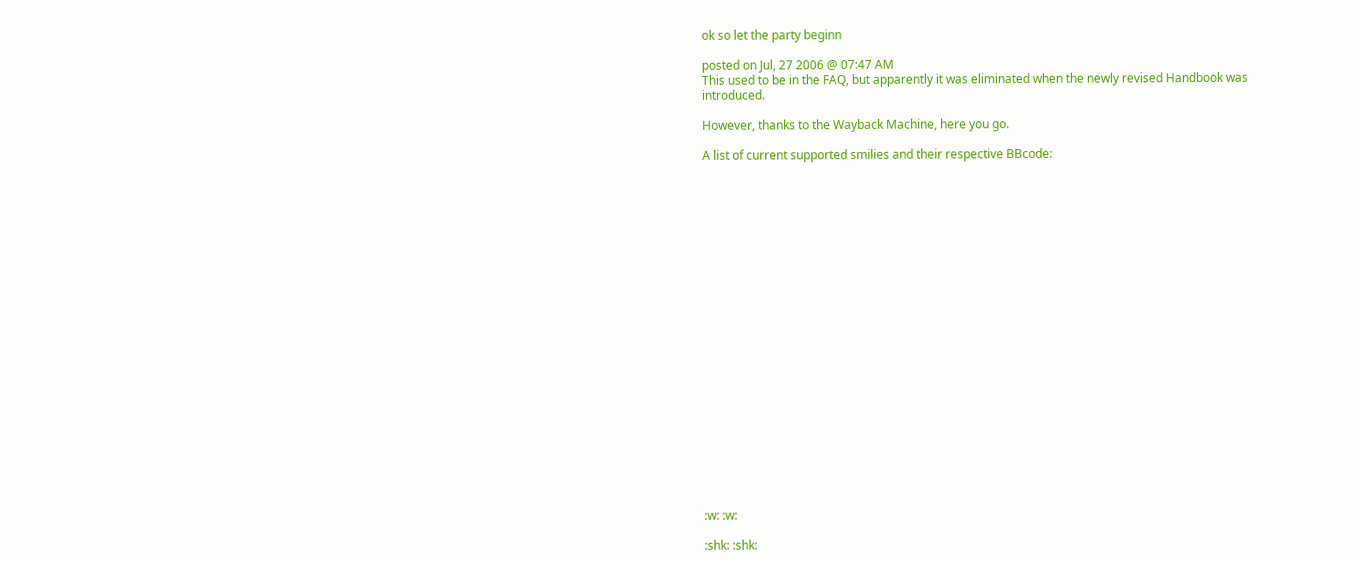ok so let the party beginn

posted on Jul, 27 2006 @ 07:47 AM
This used to be in the FAQ, but apparently it was eliminated when the newly revised Handbook was introduced.

However, thanks to the Wayback Machine, here you go.

A list of current supported smilies and their respective BBcode:























:w: :w:

:shk: :shk: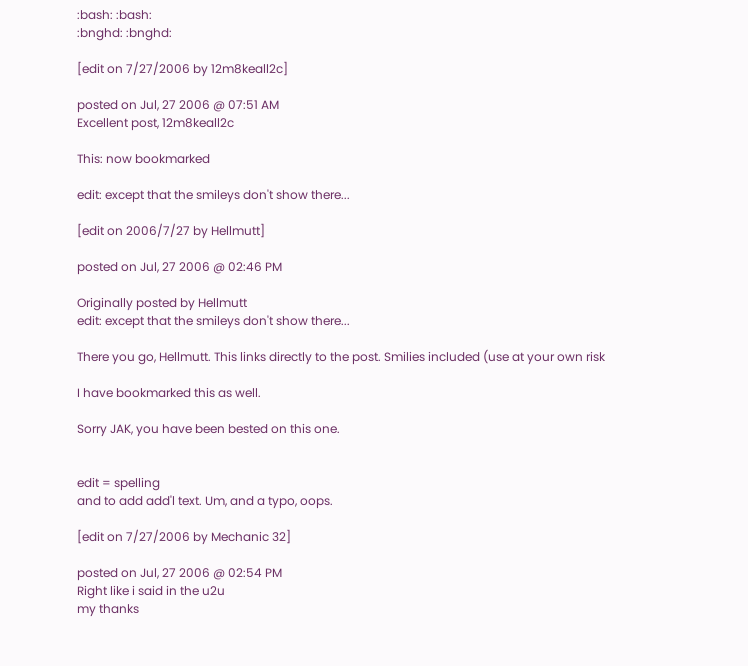:bash: :bash:
:bnghd: :bnghd:

[edit on 7/27/2006 by 12m8keall2c]

posted on Jul, 27 2006 @ 07:51 AM
Excellent post, 12m8keall2c

This: now bookmarked

edit: except that the smileys don't show there...

[edit on 2006/7/27 by Hellmutt]

posted on Jul, 27 2006 @ 02:46 PM

Originally posted by Hellmutt
edit: except that the smileys don't show there...

There you go, Hellmutt. This links directly to the post. Smilies included (use at your own risk

I have bookmarked this as well.

Sorry JAK, you have been bested on this one.


edit = spelling
and to add add'l text. Um, and a typo, oops.

[edit on 7/27/2006 by Mechanic 32]

posted on Jul, 27 2006 @ 02:54 PM
Right like i said in the u2u
my thanks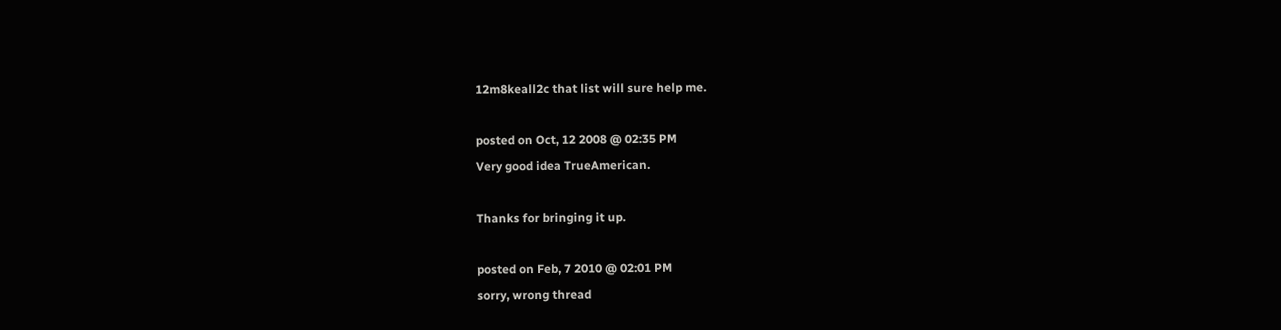12m8keall2c that list will sure help me.

posted on Oct, 12 2008 @ 02:35 PM
Very good idea TrueAmerican.

Thanks for bringing it up.

posted on Feb, 7 2010 @ 02:01 PM
sorry, wrong thread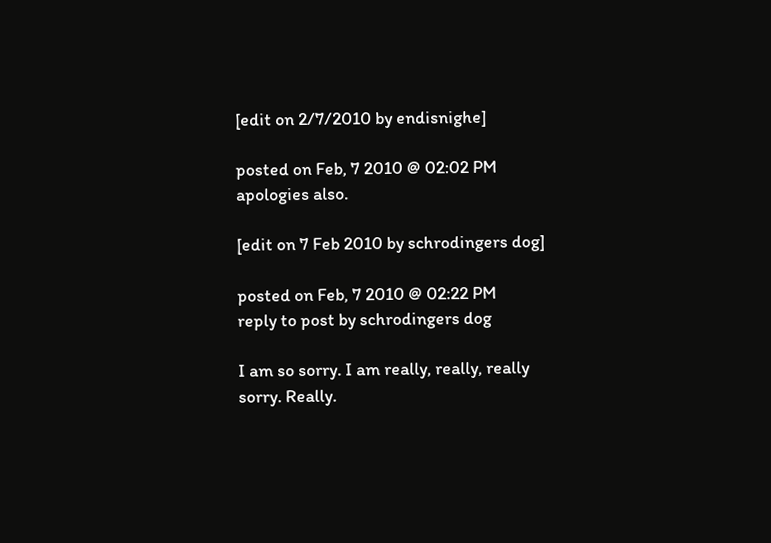[edit on 2/7/2010 by endisnighe]

posted on Feb, 7 2010 @ 02:02 PM
apologies also.

[edit on 7 Feb 2010 by schrodingers dog]

posted on Feb, 7 2010 @ 02:22 PM
reply to post by schrodingers dog

I am so sorry. I am really, really, really sorry. Really.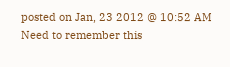posted on Jan, 23 2012 @ 10:52 AM
Need to remember this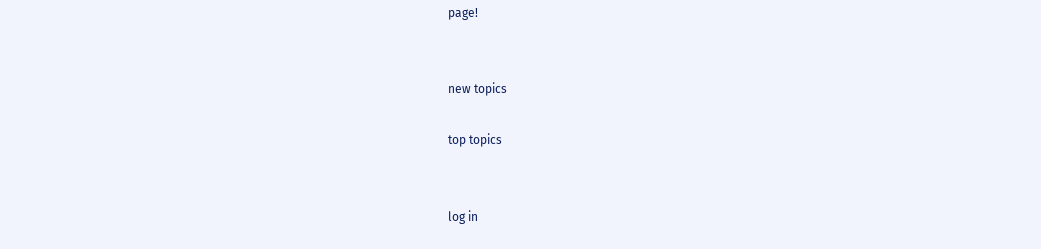page!


new topics

top topics


log in